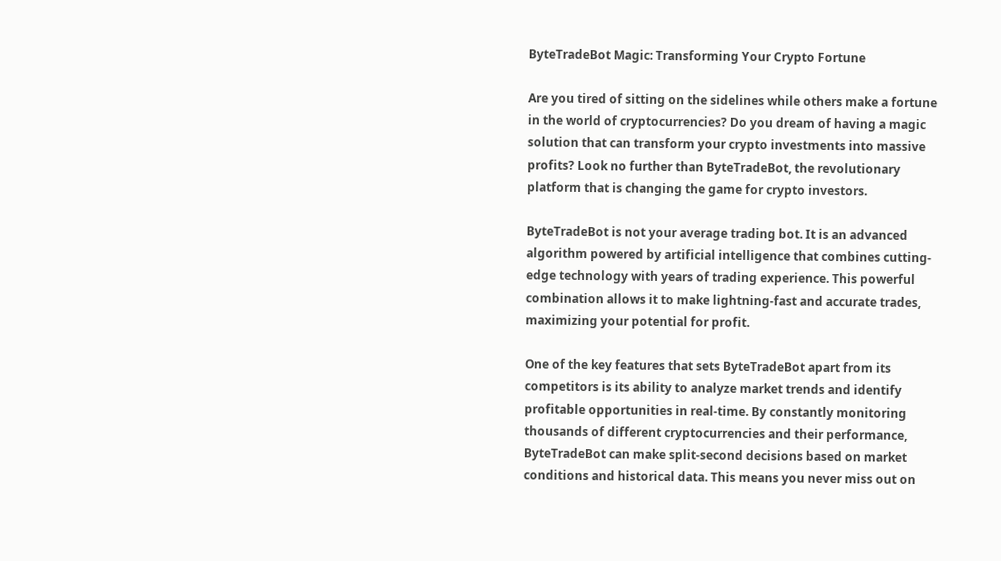ByteTradeBot Magic: Transforming Your Crypto Fortune

Are you tired of sitting on the sidelines while others make a fortune in the world of cryptocurrencies? Do you dream of having a magic solution that can transform your crypto investments into massive profits? Look no further than ByteTradeBot, the revolutionary platform that is changing the game for crypto investors.

ByteTradeBot is not your average trading bot. It is an advanced algorithm powered by artificial intelligence that combines cutting-edge technology with years of trading experience. This powerful combination allows it to make lightning-fast and accurate trades, maximizing your potential for profit.

One of the key features that sets ByteTradeBot apart from its competitors is its ability to analyze market trends and identify profitable opportunities in real-time. By constantly monitoring thousands of different cryptocurrencies and their performance, ByteTradeBot can make split-second decisions based on market conditions and historical data. This means you never miss out on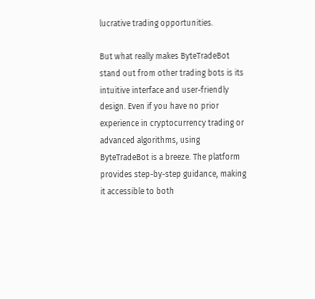lucrative trading opportunities.

But what really makes ByteTradeBot stand out from other trading bots is its intuitive interface and user-friendly design. Even if you have no prior experience in cryptocurrency trading or advanced algorithms, using ByteTradeBot is a breeze. The platform provides step-by-step guidance, making it accessible to both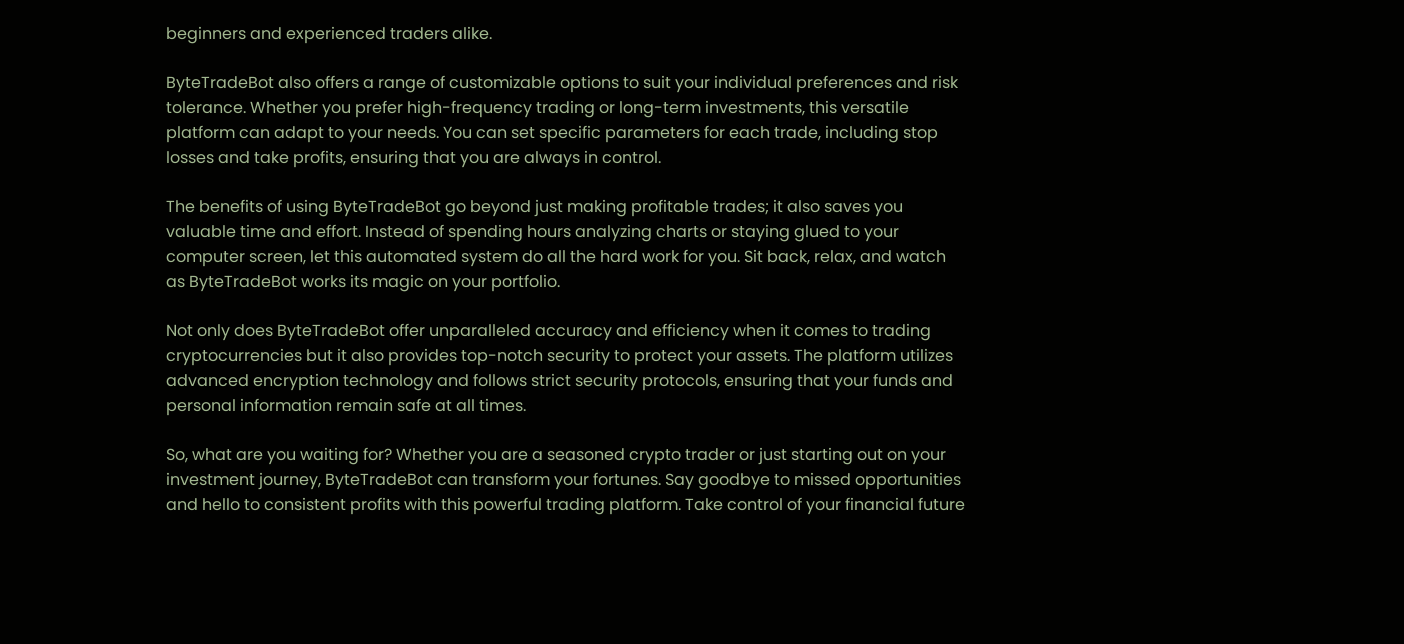beginners and experienced traders alike.

ByteTradeBot also offers a range of customizable options to suit your individual preferences and risk tolerance. Whether you prefer high-frequency trading or long-term investments, this versatile platform can adapt to your needs. You can set specific parameters for each trade, including stop losses and take profits, ensuring that you are always in control.

The benefits of using ByteTradeBot go beyond just making profitable trades; it also saves you valuable time and effort. Instead of spending hours analyzing charts or staying glued to your computer screen, let this automated system do all the hard work for you. Sit back, relax, and watch as ByteTradeBot works its magic on your portfolio.

Not only does ByteTradeBot offer unparalleled accuracy and efficiency when it comes to trading cryptocurrencies but it also provides top-notch security to protect your assets. The platform utilizes advanced encryption technology and follows strict security protocols, ensuring that your funds and personal information remain safe at all times.

So, what are you waiting for? Whether you are a seasoned crypto trader or just starting out on your investment journey, ByteTradeBot can transform your fortunes. Say goodbye to missed opportunities and hello to consistent profits with this powerful trading platform. Take control of your financial future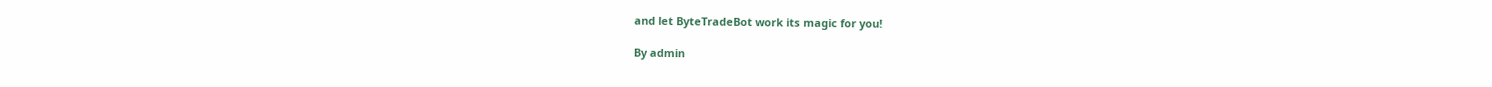and let ByteTradeBot work its magic for you!

By admin